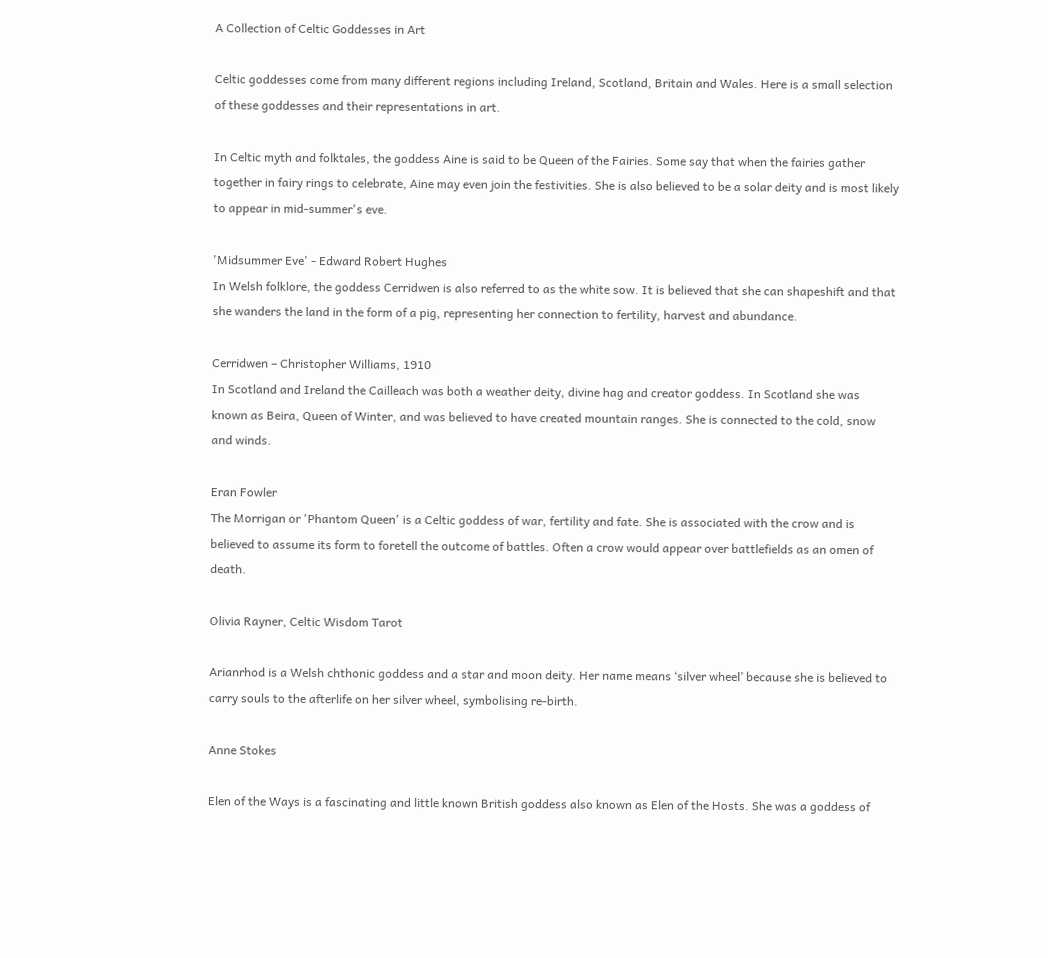A Collection of Celtic Goddesses in Art

Celtic goddesses come from many different regions including Ireland, Scotland, Britain and Wales. Here is a small selection of these goddesses and their representations in art.

In Celtic myth and folktales, the goddess Aine is said to be Queen of the Fairies. Some say that when the fairies gather together in fairy rings to celebrate, Aine may even join the festivities. She is also believed to be a solar deity and is most likely to appear in mid-summer's eve.

'Midsummer Eve' - Edward Robert Hughes
In Welsh folklore, the goddess Cerridwen is also referred to as the white sow. It is believed that she can shapeshift and that she wanders the land in the form of a pig, representing her connection to fertility, harvest and abundance.

Cerridwen – Christopher Williams, 1910
In Scotland and Ireland the Cailleach was both a weather deity, divine hag and creator goddess. In Scotland she was known as Beira, Queen of Winter, and was believed to have created mountain ranges. She is connected to the cold, snow and winds.

Eran Fowler
The Morrigan or 'Phantom Queen' is a Celtic goddess of war, fertility and fate. She is associated with the crow and is believed to assume its form to foretell the outcome of battles. Often a crow would appear over battlefields as an omen of death.

Olivia Rayner, Celtic Wisdom Tarot

Arianrhod is a Welsh chthonic goddess and a star and moon deity. Her name means ‘silver wheel’ because she is believed to carry souls to the afterlife on her silver wheel, symbolising re-birth.

Anne Stokes

Elen of the Ways is a fascinating and little known British goddess also known as Elen of the Hosts. She was a goddess of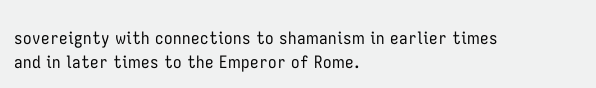sovereignty with connections to shamanism in earlier times and in later times to the Emperor of Rome.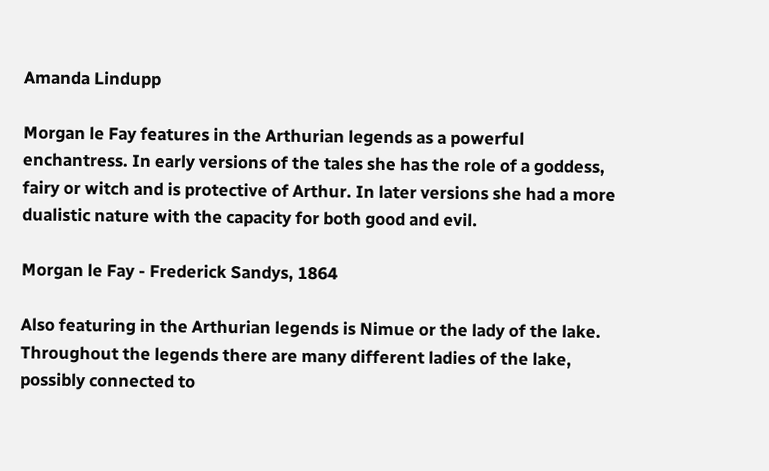Amanda Lindupp

Morgan le Fay features in the Arthurian legends as a powerful enchantress. In early versions of the tales she has the role of a goddess, fairy or witch and is protective of Arthur. In later versions she had a more dualistic nature with the capacity for both good and evil.

Morgan le Fay - Frederick Sandys, 1864

Also featuring in the Arthurian legends is Nimue or the lady of the lake. Throughout the legends there are many different ladies of the lake, possibly connected to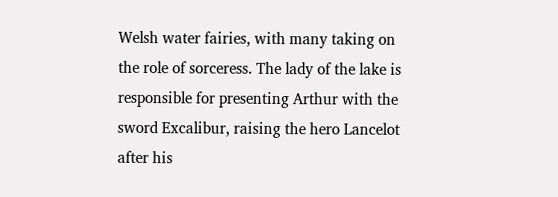Welsh water fairies, with many taking on the role of sorceress. The lady of the lake is responsible for presenting Arthur with the sword Excalibur, raising the hero Lancelot after his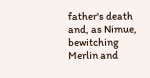father's death and, as Nimue, bewitching Merlin and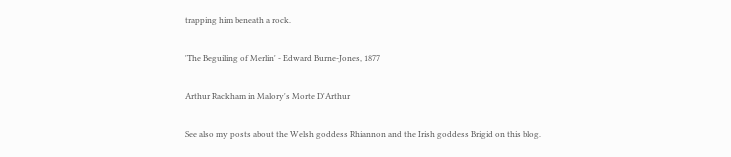trapping him beneath a rock.

'The Beguiling of Merlin' - Edward Burne-Jones, 1877

Arthur Rackham in Malory's Morte D'Arthur

See also my posts about the Welsh goddess Rhiannon and the Irish goddess Brigid on this blog.